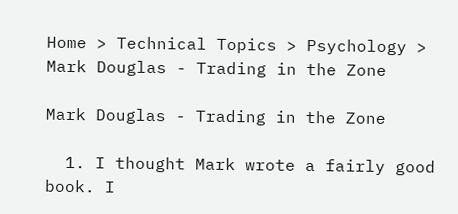Home > Technical Topics > Psychology > Mark Douglas - Trading in the Zone

Mark Douglas - Trading in the Zone

  1. I thought Mark wrote a fairly good book. I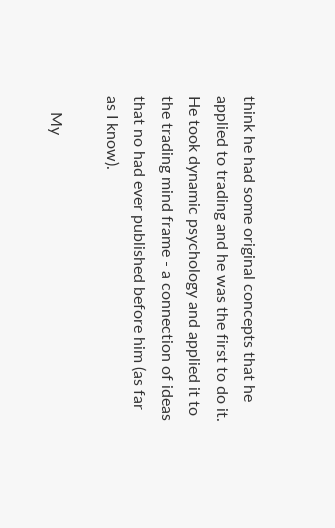think he had some original concepts that he applied to trading and he was the first to do it. He took dynamic psychology and applied it to the trading mind frame - a connection of ideas that no had ever published before him (as far as I know).

    My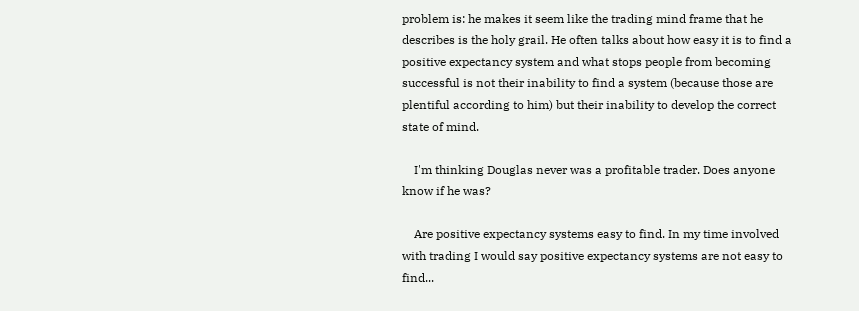problem is: he makes it seem like the trading mind frame that he describes is the holy grail. He often talks about how easy it is to find a positive expectancy system and what stops people from becoming successful is not their inability to find a system (because those are plentiful according to him) but their inability to develop the correct state of mind.

    I'm thinking Douglas never was a profitable trader. Does anyone know if he was?

    Are positive expectancy systems easy to find. In my time involved with trading I would say positive expectancy systems are not easy to find...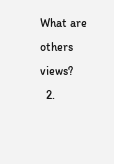What are others views?
  2.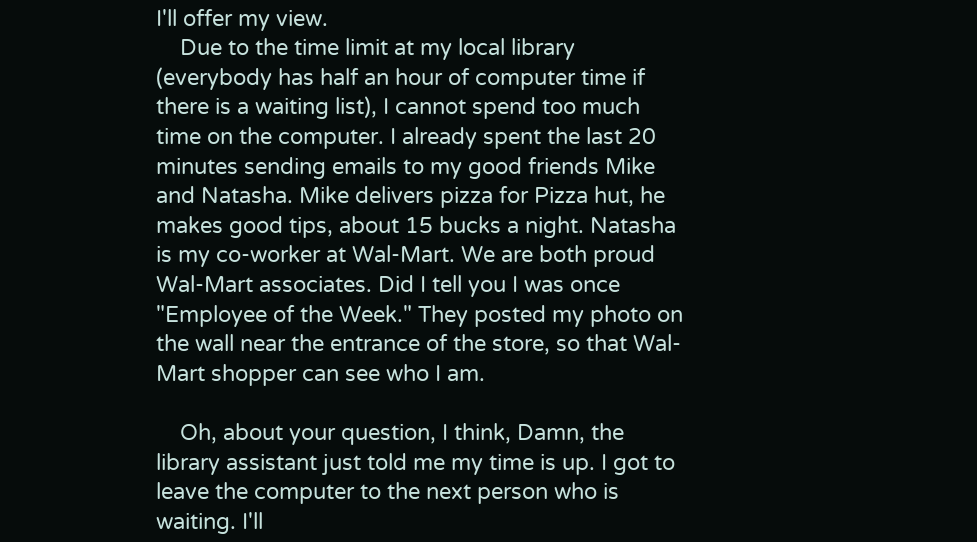I'll offer my view.
    Due to the time limit at my local library (everybody has half an hour of computer time if there is a waiting list), I cannot spend too much time on the computer. I already spent the last 20 minutes sending emails to my good friends Mike and Natasha. Mike delivers pizza for Pizza hut, he makes good tips, about 15 bucks a night. Natasha is my co-worker at Wal-Mart. We are both proud Wal-Mart associates. Did I tell you I was once "Employee of the Week." They posted my photo on the wall near the entrance of the store, so that Wal-Mart shopper can see who I am.

    Oh, about your question, I think, Damn, the library assistant just told me my time is up. I got to leave the computer to the next person who is waiting. I'll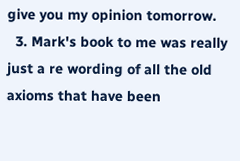give you my opinion tomorrow.
  3. Mark's book to me was really just a re wording of all the old axioms that have been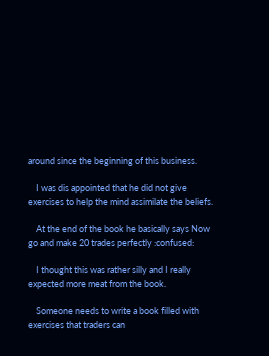around since the beginning of this business.

    I was dis appointed that he did not give exercises to help the mind assimilate the beliefs.

    At the end of the book he basically says Now go and make 20 trades perfectly :confused:

    I thought this was rather silly and I really expected more meat from the book.

    Someone needs to write a book filled with exercises that traders can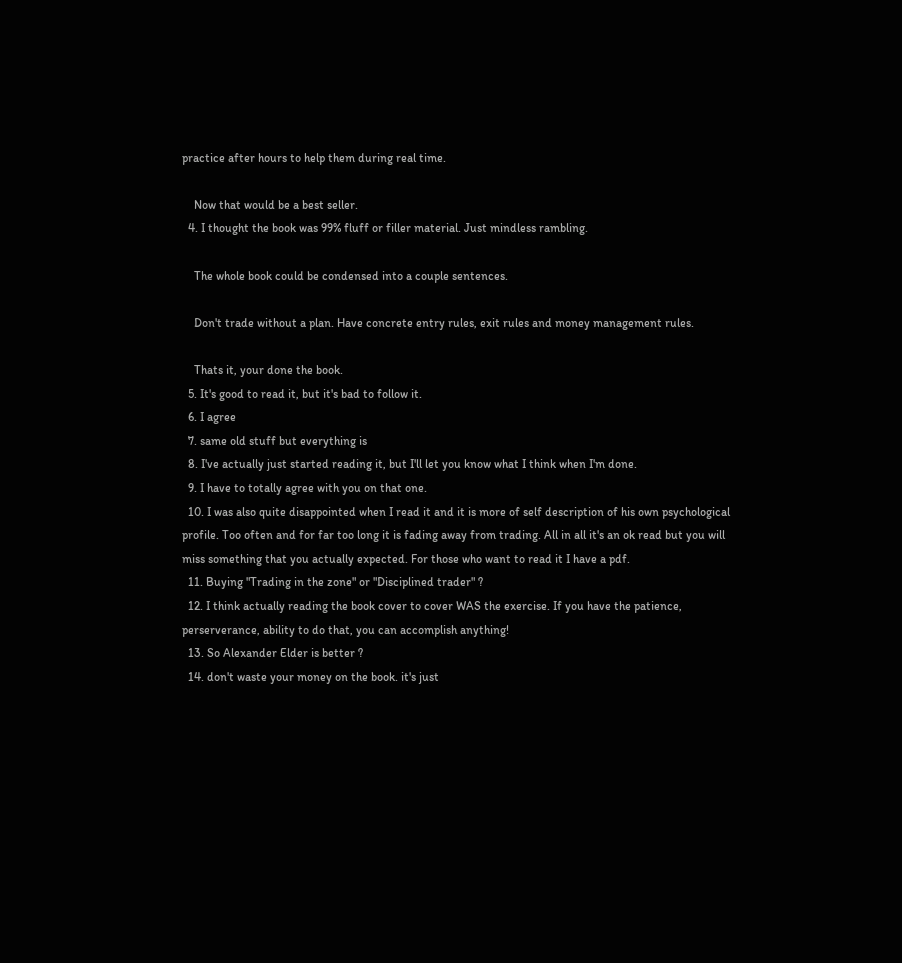practice after hours to help them during real time.

    Now that would be a best seller.
  4. I thought the book was 99% fluff or filler material. Just mindless rambling.

    The whole book could be condensed into a couple sentences.

    Don't trade without a plan. Have concrete entry rules, exit rules and money management rules.

    Thats it, your done the book.
  5. It's good to read it, but it's bad to follow it.
  6. I agree
  7. same old stuff but everything is
  8. I've actually just started reading it, but I'll let you know what I think when I'm done.
  9. I have to totally agree with you on that one.
  10. I was also quite disappointed when I read it and it is more of self description of his own psychological profile. Too often and for far too long it is fading away from trading. All in all it's an ok read but you will miss something that you actually expected. For those who want to read it I have a pdf.
  11. Buying "Trading in the zone" or "Disciplined trader" ?
  12. I think actually reading the book cover to cover WAS the exercise. If you have the patience, perserverance, ability to do that, you can accomplish anything!
  13. So Alexander Elder is better ?
  14. don't waste your money on the book. it's just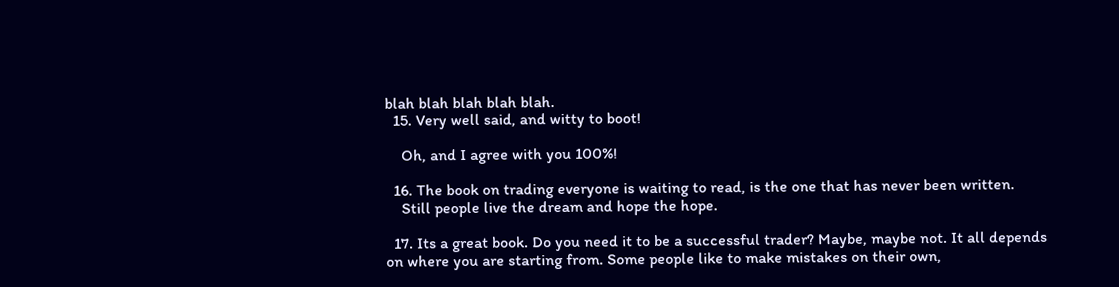blah blah blah blah blah.
  15. Very well said, and witty to boot!

    Oh, and I agree with you 100%!

  16. The book on trading everyone is waiting to read, is the one that has never been written.
    Still people live the dream and hope the hope.

  17. Its a great book. Do you need it to be a successful trader? Maybe, maybe not. It all depends on where you are starting from. Some people like to make mistakes on their own,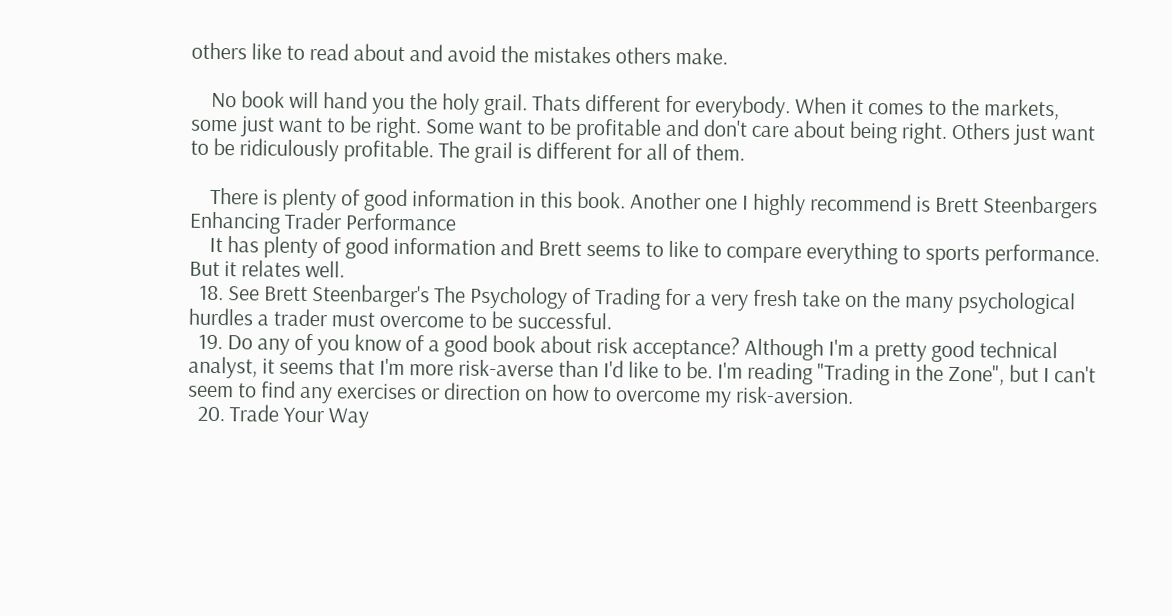others like to read about and avoid the mistakes others make.

    No book will hand you the holy grail. Thats different for everybody. When it comes to the markets, some just want to be right. Some want to be profitable and don't care about being right. Others just want to be ridiculously profitable. The grail is different for all of them.

    There is plenty of good information in this book. Another one I highly recommend is Brett Steenbargers Enhancing Trader Performance
    It has plenty of good information and Brett seems to like to compare everything to sports performance. But it relates well.
  18. See Brett Steenbarger's The Psychology of Trading for a very fresh take on the many psychological hurdles a trader must overcome to be successful.
  19. Do any of you know of a good book about risk acceptance? Although I'm a pretty good technical analyst, it seems that I'm more risk-averse than I'd like to be. I'm reading "Trading in the Zone", but I can't seem to find any exercises or direction on how to overcome my risk-aversion.
  20. Trade Your Way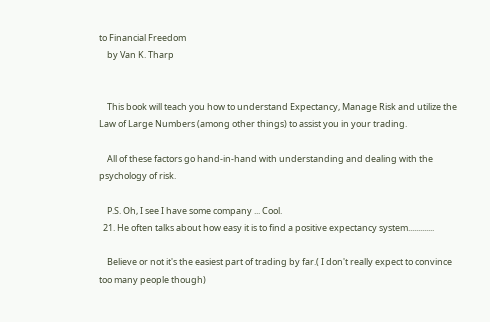to Financial Freedom
    by Van K. Tharp


    This book will teach you how to understand Expectancy, Manage Risk and utilize the Law of Large Numbers (among other things) to assist you in your trading.

    All of these factors go hand-in-hand with understanding and dealing with the psychology of risk.

    P.S. Oh, I see I have some company ... Cool.
  21. He often talks about how easy it is to find a positive expectancy system.............

    Believe or not it's the easiest part of trading by far.( I don't really expect to convince too many people though)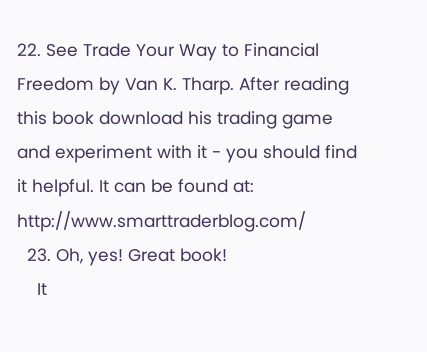22. See Trade Your Way to Financial Freedom by Van K. Tharp. After reading this book download his trading game and experiment with it - you should find it helpful. It can be found at: http://www.smarttraderblog.com/
  23. Oh, yes! Great book!
    It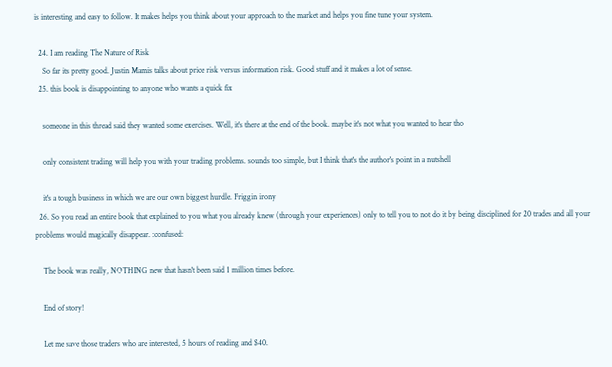is interesting and easy to follow. It makes helps you think about your approach to the market and helps you fine tune your system.

  24. I am reading The Nature of Risk
    So far its pretty good. Justin Mamis talks about price risk versus information risk. Good stuff and it makes a lot of sense.
  25. this book is disappointing to anyone who wants a quick fix

    someone in this thread said they wanted some exercises. Well, it's there at the end of the book. maybe it's not what you wanted to hear tho

    only consistent trading will help you with your trading problems. sounds too simple, but I think that's the author's point in a nutshell

    it's a tough business in which we are our own biggest hurdle. Friggin irony
  26. So you read an entire book that explained to you what you already knew (through your experiences) only to tell you to not do it by being disciplined for 20 trades and all your problems would magically disappear. :confused:

    The book was really, NOTHING new that hasn't been said 1 million times before.

    End of story!

    Let me save those traders who are interested, 5 hours of reading and $40.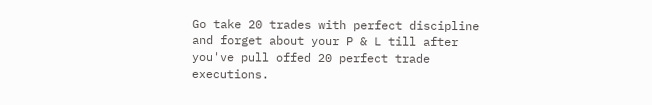Go take 20 trades with perfect discipline and forget about your P & L till after you've pull offed 20 perfect trade executions.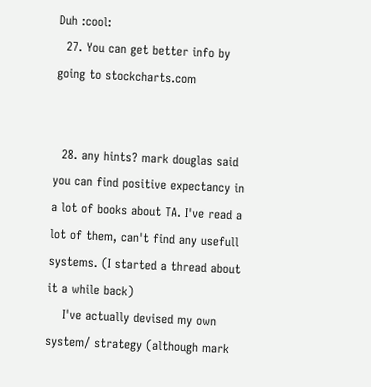Duh :cool:
  27. You can get better info by going to stockcharts.com


  28. any hints? mark douglas said you can find positive expectancy in a lot of books about TA. I've read a lot of them, can't find any usefull systems. (I started a thread about it a while back)
    I've actually devised my own system/ strategy (although mark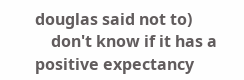douglas said not to)
    don't know if it has a positive expectancy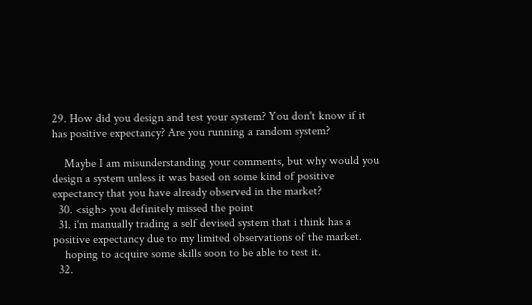29. How did you design and test your system? You don't know if it has positive expectancy? Are you running a random system?

    Maybe I am misunderstanding your comments, but why would you design a system unless it was based on some kind of positive expectancy that you have already observed in the market?
  30. <sigh> you definitely missed the point
  31. i'm manually trading a self devised system that i think has a positive expectancy due to my limited observations of the market.
    hoping to acquire some skills soon to be able to test it.
  32.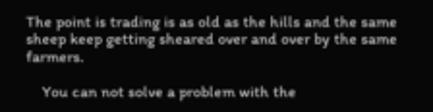The point is trading is as old as the hills and the same sheep keep getting sheared over and over by the same farmers.

    You can not solve a problem with the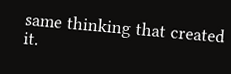same thinking that created it.